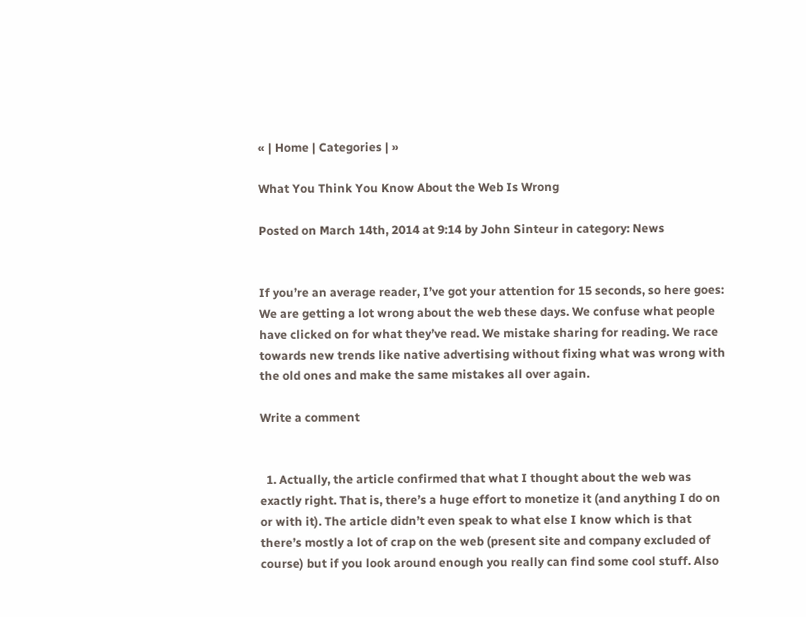« | Home | Categories | »

What You Think You Know About the Web Is Wrong

Posted on March 14th, 2014 at 9:14 by John Sinteur in category: News


If you’re an average reader, I’ve got your attention for 15 seconds, so here goes: We are getting a lot wrong about the web these days. We confuse what people have clicked on for what they’ve read. We mistake sharing for reading. We race towards new trends like native advertising without fixing what was wrong with the old ones and make the same mistakes all over again.

Write a comment


  1. Actually, the article confirmed that what I thought about the web was exactly right. That is, there’s a huge effort to monetize it (and anything I do on or with it). The article didn’t even speak to what else I know which is that there’s mostly a lot of crap on the web (present site and company excluded of course) but if you look around enough you really can find some cool stuff. Also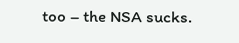too – the NSA sucks.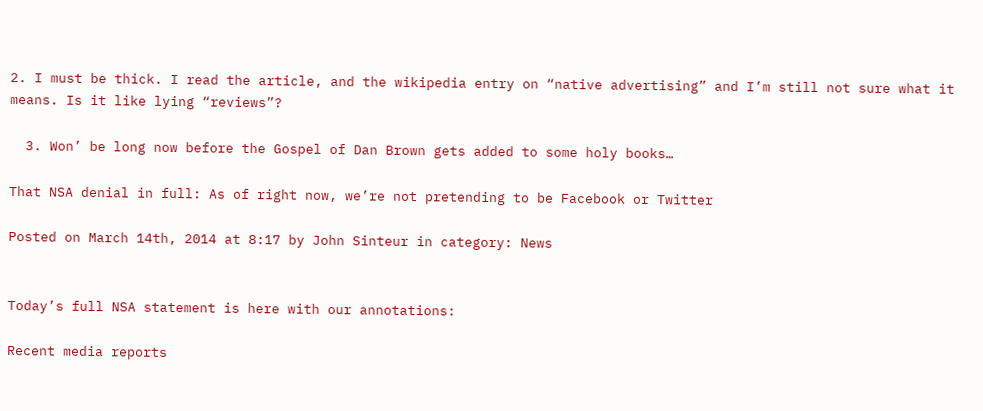2. I must be thick. I read the article, and the wikipedia entry on “native advertising” and I’m still not sure what it means. Is it like lying “reviews”?

  3. Won’ be long now before the Gospel of Dan Brown gets added to some holy books…

That NSA denial in full: As of right now, we’re not pretending to be Facebook or Twitter

Posted on March 14th, 2014 at 8:17 by John Sinteur in category: News


Today’s full NSA statement is here with our annotations:

Recent media reports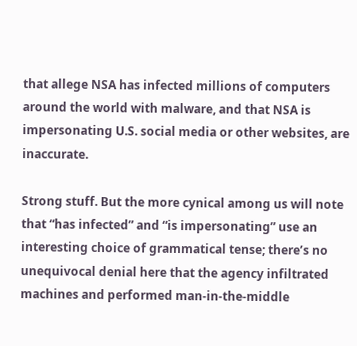that allege NSA has infected millions of computers around the world with malware, and that NSA is impersonating U.S. social media or other websites, are inaccurate.

Strong stuff. But the more cynical among us will note that “has infected” and “is impersonating” use an interesting choice of grammatical tense; there’s no unequivocal denial here that the agency infiltrated machines and performed man-in-the-middle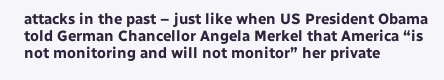attacks in the past – just like when US President Obama told German Chancellor Angela Merkel that America “is not monitoring and will not monitor” her private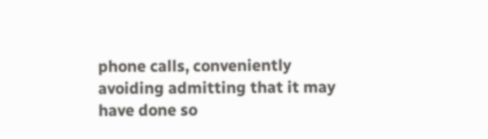phone calls, conveniently avoiding admitting that it may have done so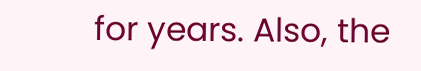for years. Also, the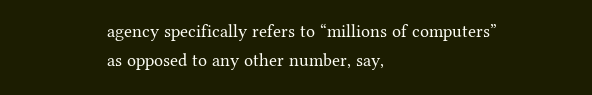agency specifically refers to “millions of computers” as opposed to any other number, say,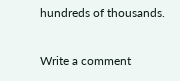hundreds of thousands.

Write a comment